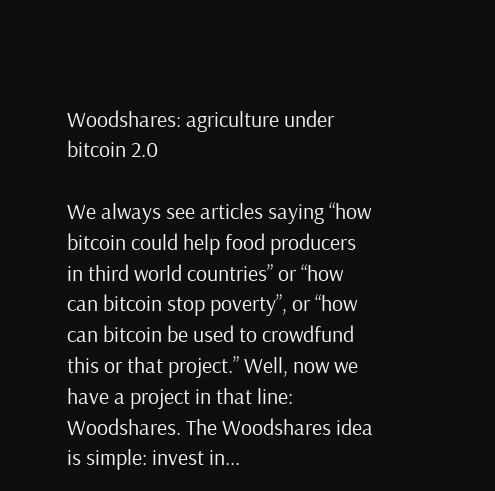Woodshares: agriculture under bitcoin 2.0

We always see articles saying “how bitcoin could help food producers in third world countries” or “how can bitcoin stop poverty”, or “how can bitcoin be used to crowdfund this or that project.” Well, now we have a project in that line: Woodshares. The Woodshares idea is simple: invest in...